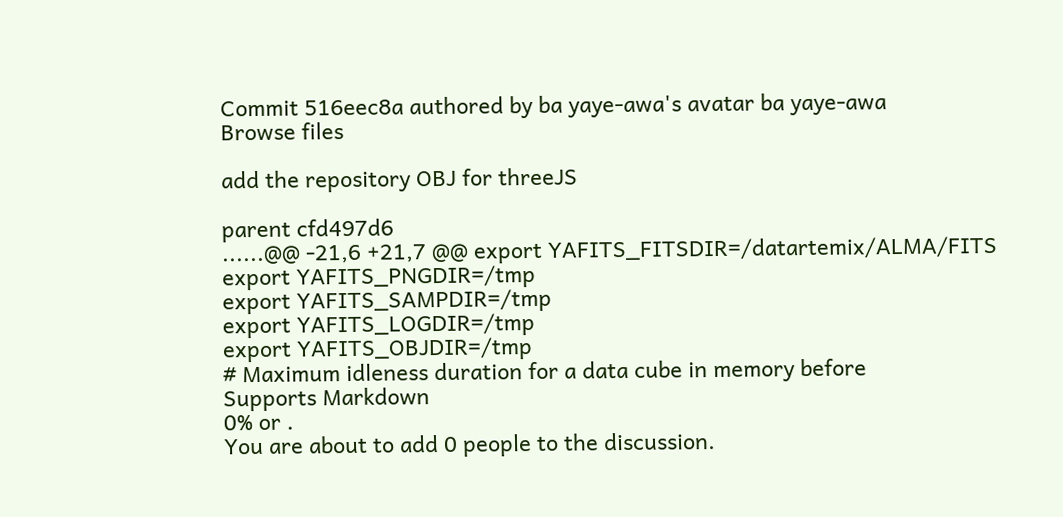Commit 516eec8a authored by ba yaye-awa's avatar ba yaye-awa
Browse files

add the repository OBJ for threeJS

parent cfd497d6
......@@ -21,6 +21,7 @@ export YAFITS_FITSDIR=/datartemix/ALMA/FITS
export YAFITS_PNGDIR=/tmp
export YAFITS_SAMPDIR=/tmp
export YAFITS_LOGDIR=/tmp
export YAFITS_OBJDIR=/tmp
# Maximum idleness duration for a data cube in memory before
Supports Markdown
0% or .
You are about to add 0 people to the discussion.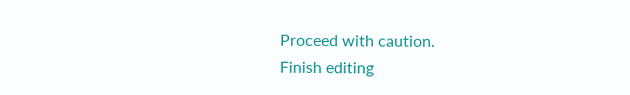Proceed with caution.
Finish editing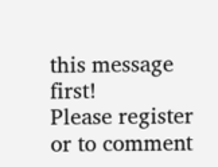this message first!
Please register or to comment